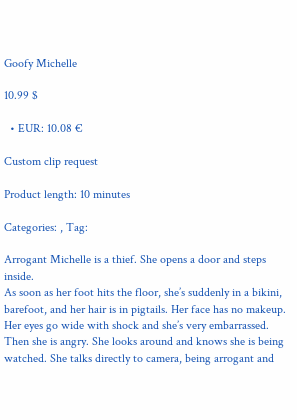Goofy Michelle

10.99 $

  • EUR: 10.08 €

Custom clip request

Product length: 10 minutes

Categories: , Tag:

Arrogant Michelle is a thief. She opens a door and steps inside.
As soon as her foot hits the floor, she’s suddenly in a bikini, barefoot, and her hair is in pigtails. Her face has no makeup. Her eyes go wide with shock and she’s very embarrassed. Then she is angry. She looks around and knows she is being watched. She talks directly to camera, being arrogant and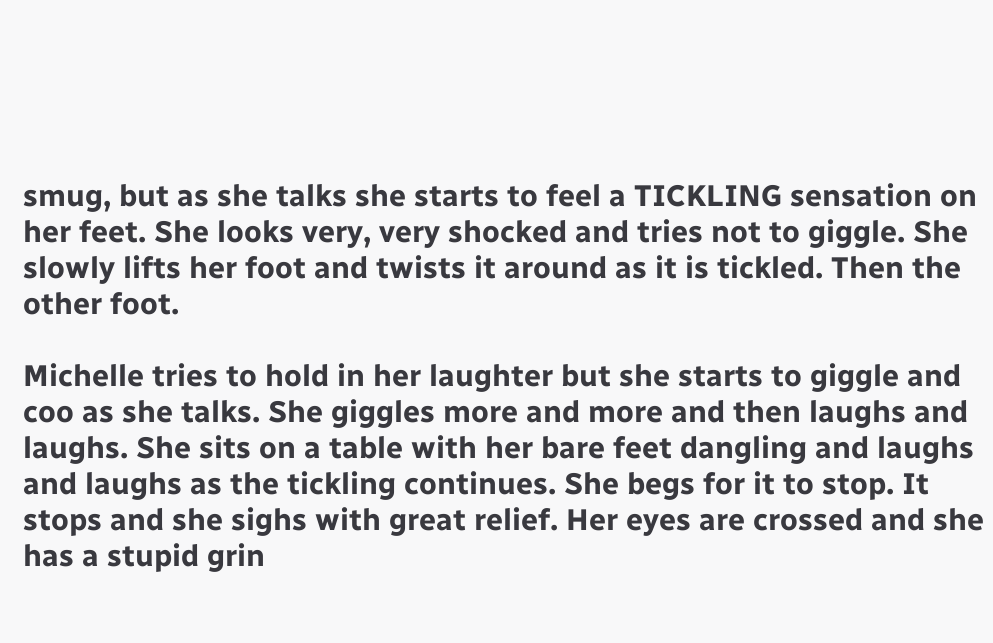smug, but as she talks she starts to feel a TICKLING sensation on her feet. She looks very, very shocked and tries not to giggle. She slowly lifts her foot and twists it around as it is tickled. Then the other foot.

Michelle tries to hold in her laughter but she starts to giggle and coo as she talks. She giggles more and more and then laughs and laughs. She sits on a table with her bare feet dangling and laughs and laughs as the tickling continues. She begs for it to stop. It stops and she sighs with great relief. Her eyes are crossed and she has a stupid grin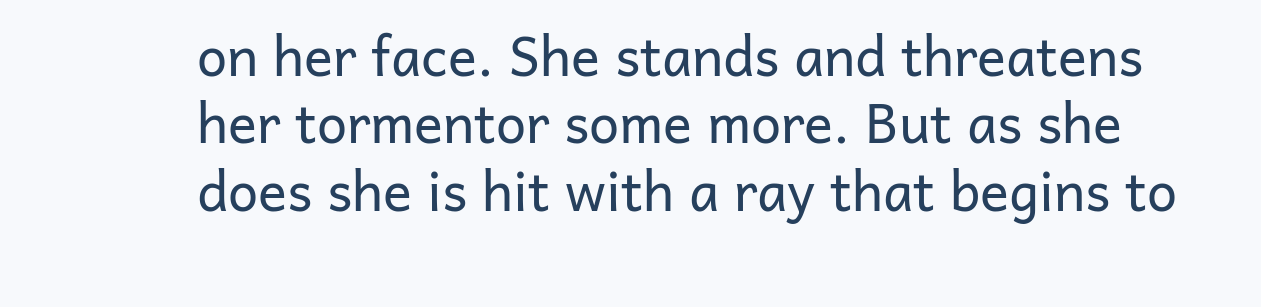on her face. She stands and threatens her tormentor some more. But as she does she is hit with a ray that begins to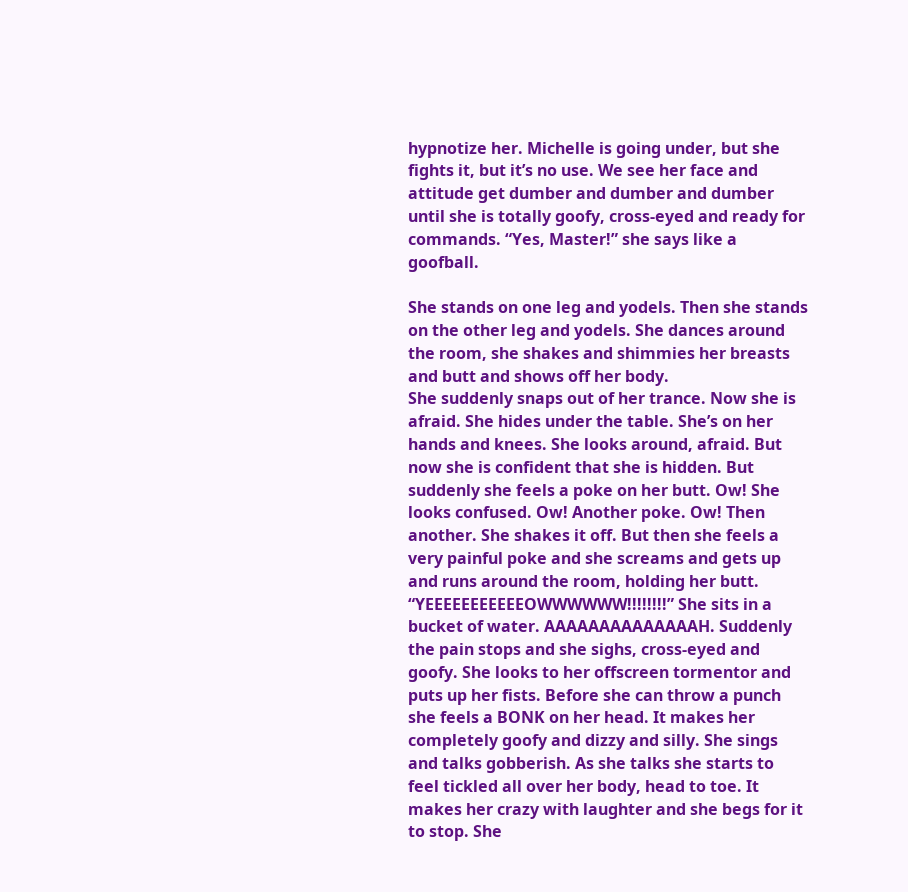hypnotize her. Michelle is going under, but she fights it, but it’s no use. We see her face and attitude get dumber and dumber and dumber until she is totally goofy, cross-eyed and ready for commands. “Yes, Master!” she says like a goofball.

She stands on one leg and yodels. Then she stands on the other leg and yodels. She dances around the room, she shakes and shimmies her breasts and butt and shows off her body.
She suddenly snaps out of her trance. Now she is afraid. She hides under the table. She’s on her hands and knees. She looks around, afraid. But now she is confident that she is hidden. But suddenly she feels a poke on her butt. Ow! She looks confused. Ow! Another poke. Ow! Then another. She shakes it off. But then she feels a very painful poke and she screams and gets up and runs around the room, holding her butt. “YEEEEEEEEEEEOWWWWWW!!!!!!!!” She sits in a bucket of water. AAAAAAAAAAAAAAH. Suddenly the pain stops and she sighs, cross-eyed and goofy. She looks to her offscreen tormentor and puts up her fists. Before she can throw a punch she feels a BONK on her head. It makes her completely goofy and dizzy and silly. She sings and talks gobberish. As she talks she starts to feel tickled all over her body, head to toe. It makes her crazy with laughter and she begs for it to stop. She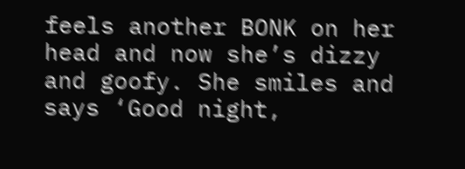feels another BONK on her head and now she’s dizzy and goofy. She smiles and says ‘Good night,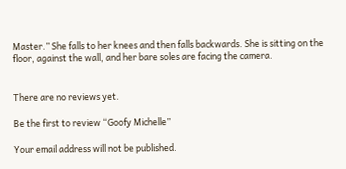Master.” She falls to her knees and then falls backwards. She is sitting on the floor, against the wall, and her bare soles are facing the camera.


There are no reviews yet.

Be the first to review “Goofy Michelle”

Your email address will not be published.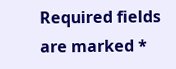Required fields are marked *